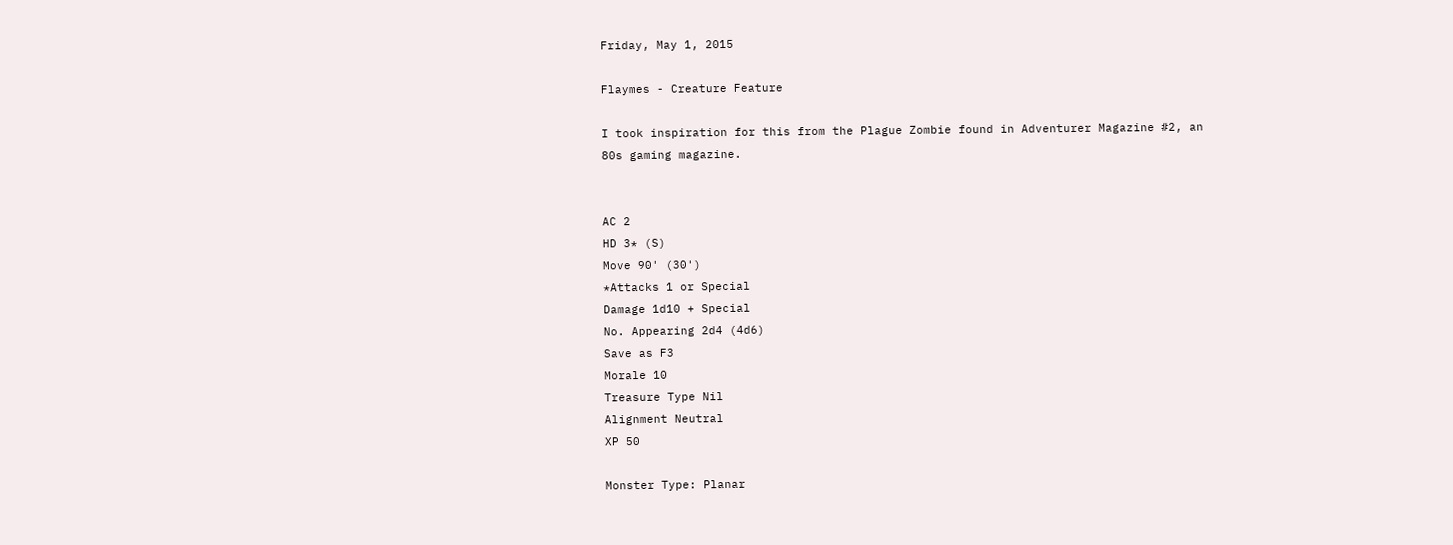Friday, May 1, 2015

Flaymes - Creature Feature

I took inspiration for this from the Plague Zombie found in Adventurer Magazine #2, an 80s gaming magazine.


AC 2
HD 3* (S)
Move 90' (30')
*Attacks 1 or Special
Damage 1d10 + Special
No. Appearing 2d4 (4d6)
Save as F3
Morale 10
Treasure Type Nil
Alignment Neutral
XP 50

Monster Type: Planar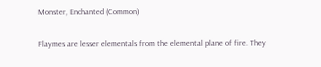Monster, Enchanted (Common)

Flaymes are lesser elementals from the elemental plane of fire. They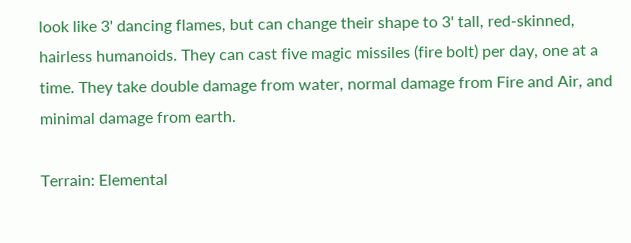look like 3' dancing flames, but can change their shape to 3' tall, red-skinned, hairless humanoids. They can cast five magic missiles (fire bolt) per day, one at a time. They take double damage from water, normal damage from Fire and Air, and minimal damage from earth.

Terrain: Elemental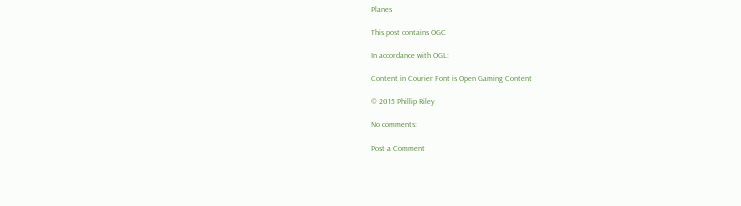Planes

This post contains OGC

In accordance with OGL:

Content in Courier Font is Open Gaming Content

© 2015 Phillip Riley

No comments:

Post a Comment